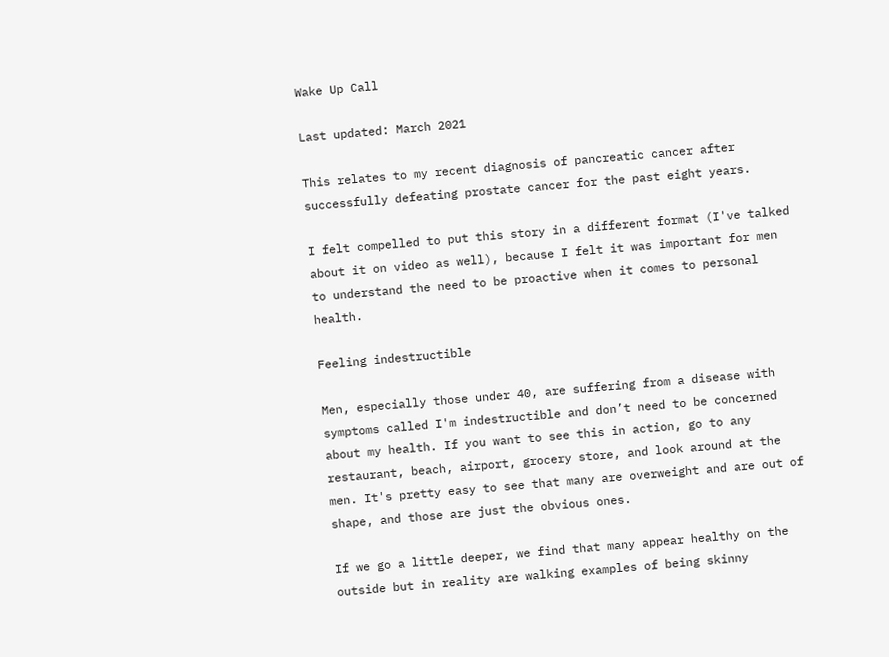Wake Up Call

Last updated: March 2021

This relates to my recent diagnosis of pancreatic cancer after successfully defeating prostate cancer for the past eight years.

I felt compelled to put this story in a different format (I've talked about it on video as well), because I felt it was important for men to understand the need to be proactive when it comes to personal health.

Feeling indestructible

Men, especially those under 40, are suffering from a disease with symptoms called I'm indestructible and don’t need to be concerned about my health. If you want to see this in action, go to any restaurant, beach, airport, grocery store, and look around at the men. It's pretty easy to see that many are overweight and are out of shape, and those are just the obvious ones.

If we go a little deeper, we find that many appear healthy on the outside but in reality are walking examples of being skinny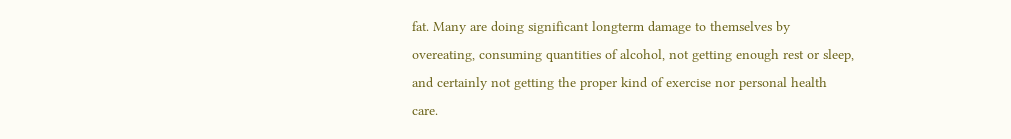fat. Many are doing significant longterm damage to themselves by overeating, consuming quantities of alcohol, not getting enough rest or sleep, and certainly not getting the proper kind of exercise nor personal health care.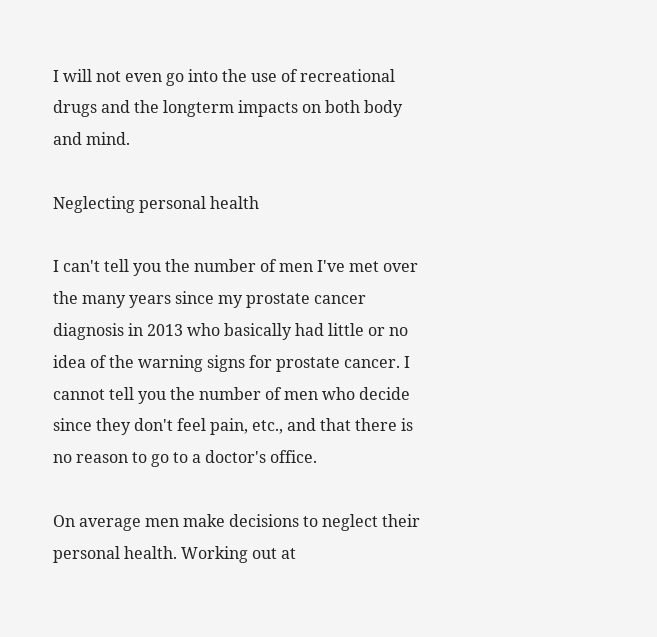I will not even go into the use of recreational drugs and the longterm impacts on both body and mind.

Neglecting personal health

I can't tell you the number of men I've met over the many years since my prostate cancer diagnosis in 2013 who basically had little or no idea of the warning signs for prostate cancer. I cannot tell you the number of men who decide since they don't feel pain, etc., and that there is no reason to go to a doctor's office.

On average men make decisions to neglect their personal health. Working out at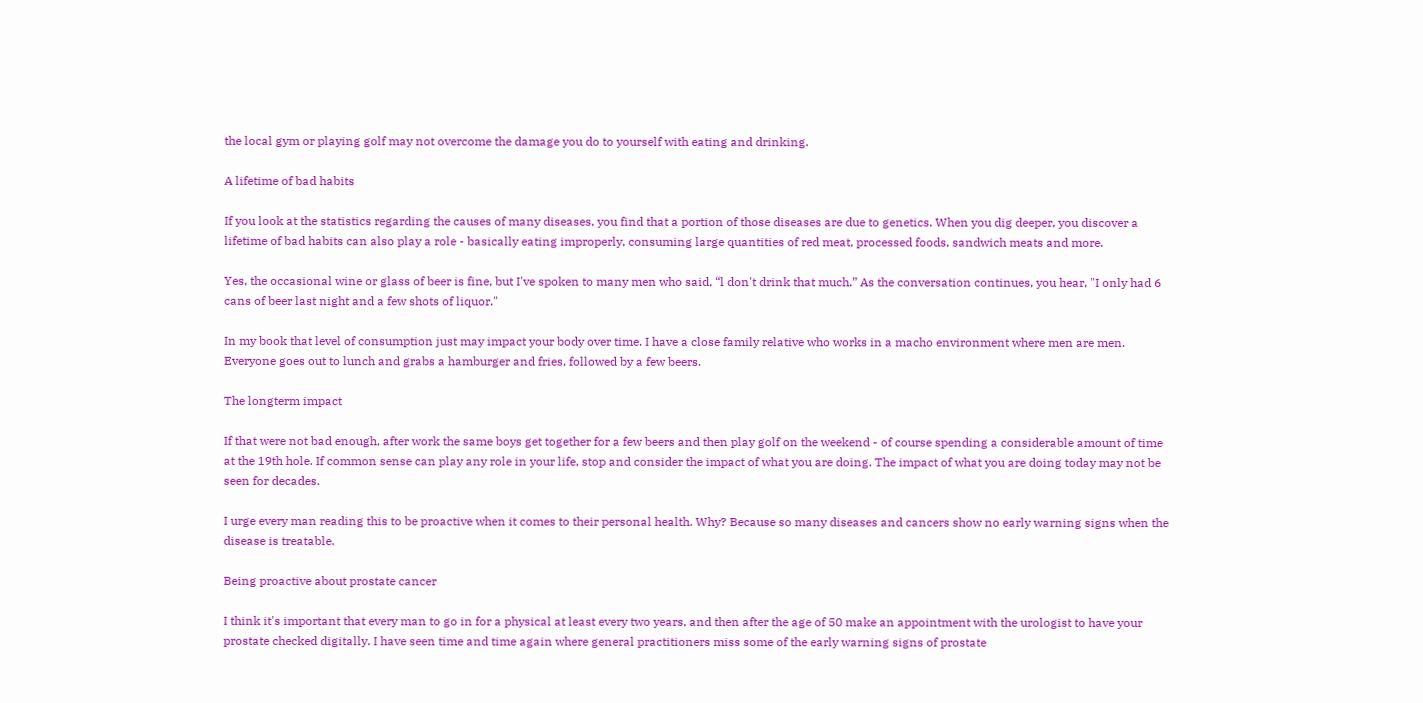the local gym or playing golf may not overcome the damage you do to yourself with eating and drinking.

A lifetime of bad habits

If you look at the statistics regarding the causes of many diseases, you find that a portion of those diseases are due to genetics. When you dig deeper, you discover a lifetime of bad habits can also play a role - basically eating improperly, consuming large quantities of red meat, processed foods, sandwich meats and more.

Yes, the occasional wine or glass of beer is fine, but I've spoken to many men who said, “l don't drink that much.” As the conversation continues, you hear, "I only had 6 cans of beer last night and a few shots of liquor."

In my book that level of consumption just may impact your body over time. I have a close family relative who works in a macho environment where men are men. Everyone goes out to lunch and grabs a hamburger and fries, followed by a few beers.

The longterm impact

If that were not bad enough, after work the same boys get together for a few beers and then play golf on the weekend - of course spending a considerable amount of time at the 19th hole. If common sense can play any role in your life, stop and consider the impact of what you are doing. The impact of what you are doing today may not be seen for decades.

I urge every man reading this to be proactive when it comes to their personal health. Why? Because so many diseases and cancers show no early warning signs when the disease is treatable.

Being proactive about prostate cancer

I think it's important that every man to go in for a physical at least every two years, and then after the age of 50 make an appointment with the urologist to have your prostate checked digitally. I have seen time and time again where general practitioners miss some of the early warning signs of prostate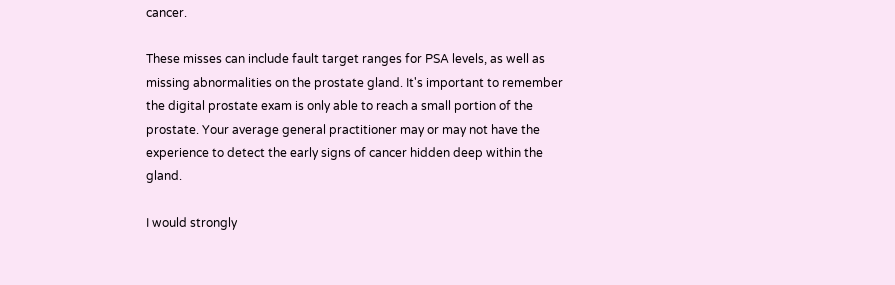cancer.

These misses can include fault target ranges for PSA levels, as well as missing abnormalities on the prostate gland. It's important to remember the digital prostate exam is only able to reach a small portion of the prostate. Your average general practitioner may or may not have the experience to detect the early signs of cancer hidden deep within the gland.

I would strongly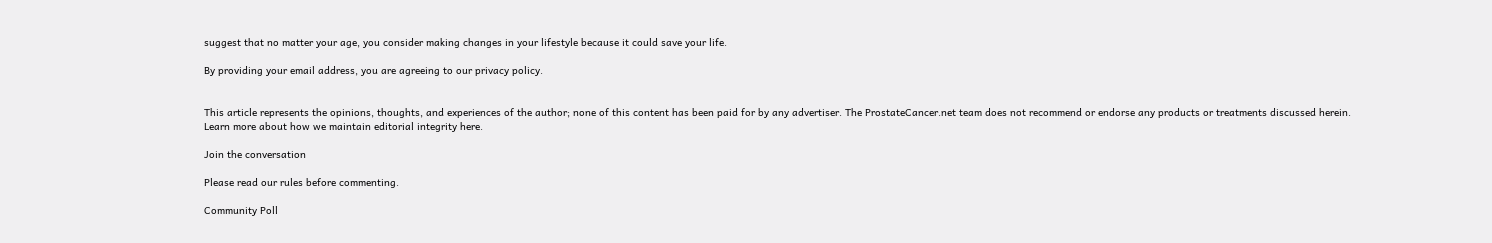suggest that no matter your age, you consider making changes in your lifestyle because it could save your life.

By providing your email address, you are agreeing to our privacy policy.


This article represents the opinions, thoughts, and experiences of the author; none of this content has been paid for by any advertiser. The ProstateCancer.net team does not recommend or endorse any products or treatments discussed herein. Learn more about how we maintain editorial integrity here.

Join the conversation

Please read our rules before commenting.

Community Poll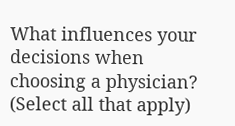What influences your decisions when choosing a physician? (Select all that apply)